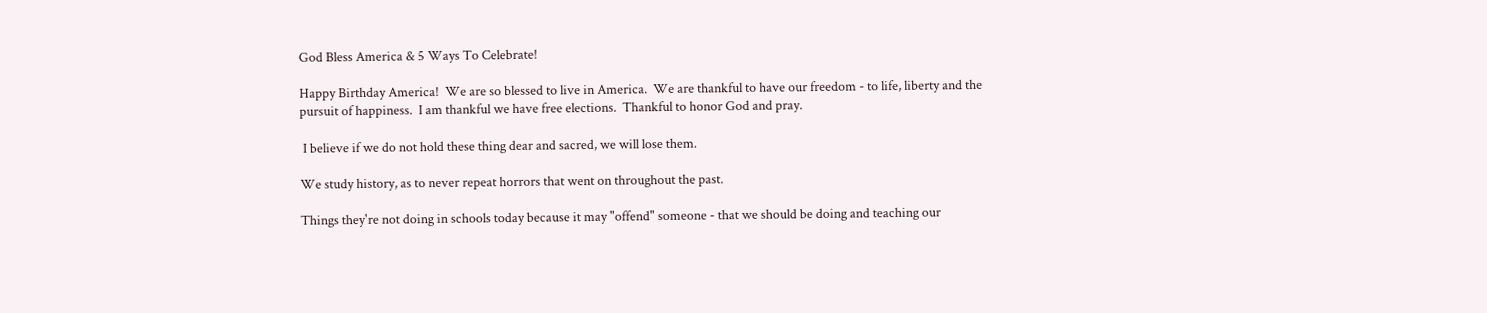God Bless America & 5 Ways To Celebrate!

Happy Birthday America!  We are so blessed to live in America.  We are thankful to have our freedom - to life, liberty and the pursuit of happiness.  I am thankful we have free elections.  Thankful to honor God and pray.

 I believe if we do not hold these thing dear and sacred, we will lose them.

We study history, as to never repeat horrors that went on throughout the past.

Things they're not doing in schools today because it may "offend" someone - that we should be doing and teaching our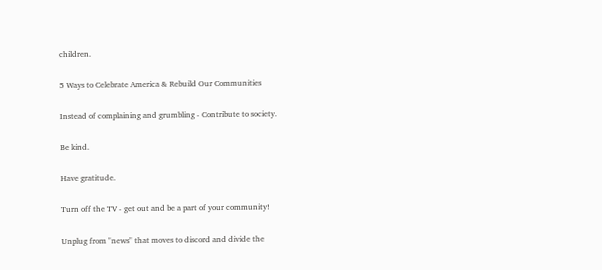children.

5 Ways to Celebrate America & Rebuild Our Communities

Instead of complaining and grumbling - Contribute to society.

Be kind.

Have gratitude.

Turn off the TV - get out and be a part of your community!

Unplug from "news" that moves to discord and divide the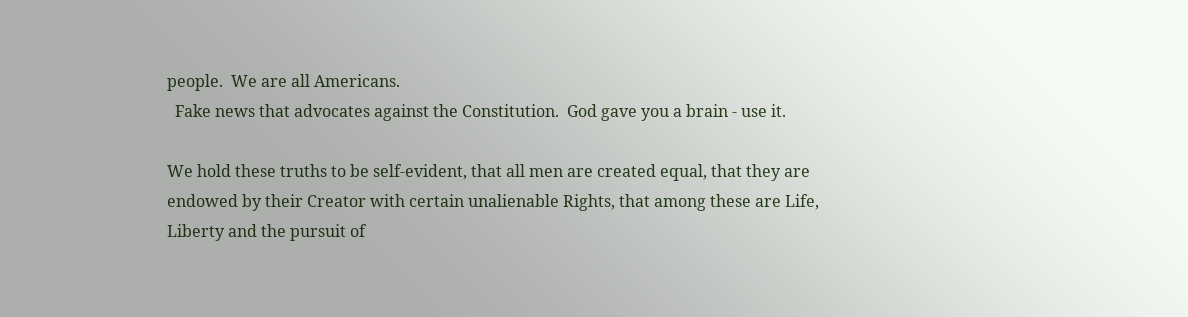people.  We are all Americans.
  Fake news that advocates against the Constitution.  God gave you a brain - use it.

We hold these truths to be self-evident, that all men are created equal, that they are endowed by their Creator with certain unalienable Rights, that among these are Life, Liberty and the pursuit of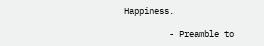Happiness.

         - Preamble to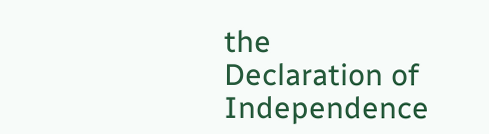the Declaration of Independence